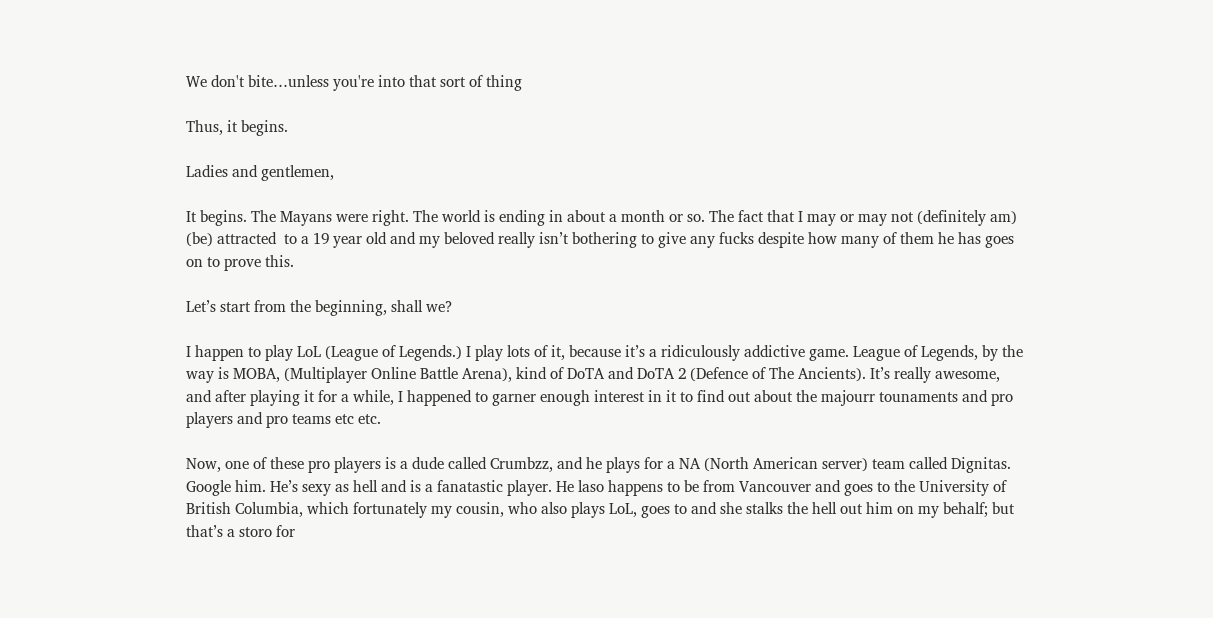We don't bite…unless you're into that sort of thing

Thus, it begins.

Ladies and gentlemen,

It begins. The Mayans were right. The world is ending in about a month or so. The fact that I may or may not (definitely am) (be) attracted  to a 19 year old and my beloved really isn’t bothering to give any fucks despite how many of them he has goes on to prove this.

Let’s start from the beginning, shall we?

I happen to play LoL (League of Legends.) I play lots of it, because it’s a ridiculously addictive game. League of Legends, by the way is MOBA, (Multiplayer Online Battle Arena), kind of DoTA and DoTA 2 (Defence of The Ancients). It’s really awesome, and after playing it for a while, I happened to garner enough interest in it to find out about the majourr tounaments and pro players and pro teams etc etc.

Now, one of these pro players is a dude called Crumbzz, and he plays for a NA (North American server) team called Dignitas. Google him. He’s sexy as hell and is a fanatastic player. He laso happens to be from Vancouver and goes to the University of British Columbia, which fortunately my cousin, who also plays LoL, goes to and she stalks the hell out him on my behalf; but that’s a storo for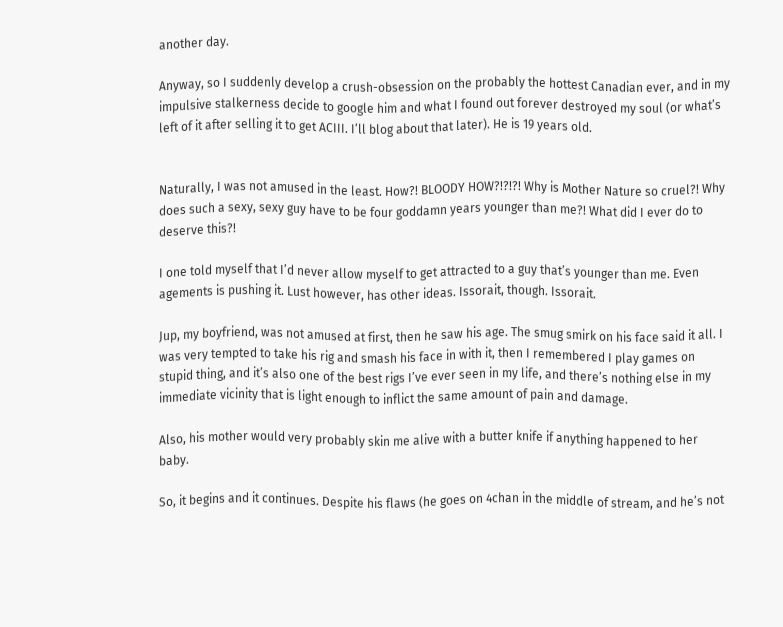another day.

Anyway, so I suddenly develop a crush-obsession on the probably the hottest Canadian ever, and in my impulsive stalkerness decide to google him and what I found out forever destroyed my soul (or what’s left of it after selling it to get ACIII. I’ll blog about that later). He is 19 years old.


Naturally, I was not amused in the least. How?! BLOODY HOW?!?!?! Why is Mother Nature so cruel?! Why does such a sexy, sexy guy have to be four goddamn years younger than me?! What did I ever do to deserve this?!

I one told myself that I’d never allow myself to get attracted to a guy that’s younger than me. Even agements is pushing it. Lust however, has other ideas. Issorait, though. Issorait.

Jup, my boyfriend, was not amused at first, then he saw his age. The smug smirk on his face said it all. I was very tempted to take his rig and smash his face in with it, then I remembered I play games on stupid thing, and it’s also one of the best rigs I’ve ever seen in my life, and there’s nothing else in my immediate vicinity that is light enough to inflict the same amount of pain and damage.

Also, his mother would very probably skin me alive with a butter knife if anything happened to her baby.

So, it begins and it continues. Despite his flaws (he goes on 4chan in the middle of stream, and he’s not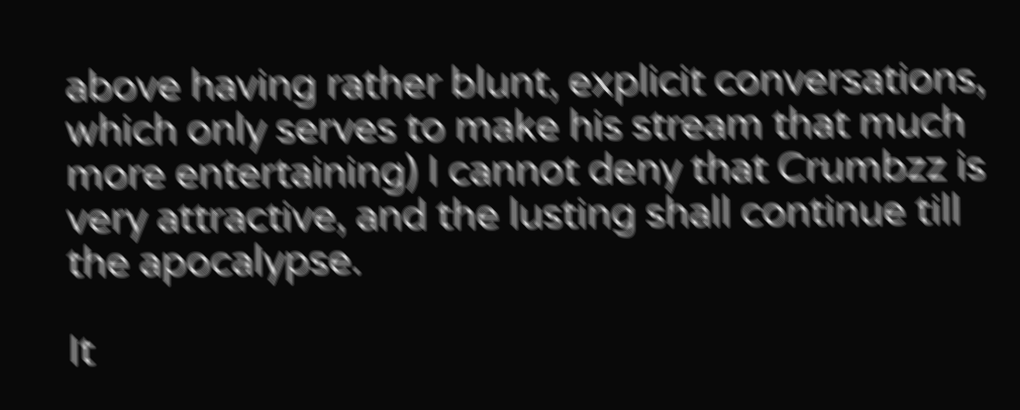above having rather blunt, explicit conversations, which only serves to make his stream that much more entertaining) I cannot deny that Crumbzz is very attractive, and the lusting shall continue till the apocalypse.

It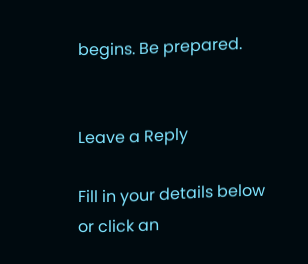begins. Be prepared.


Leave a Reply

Fill in your details below or click an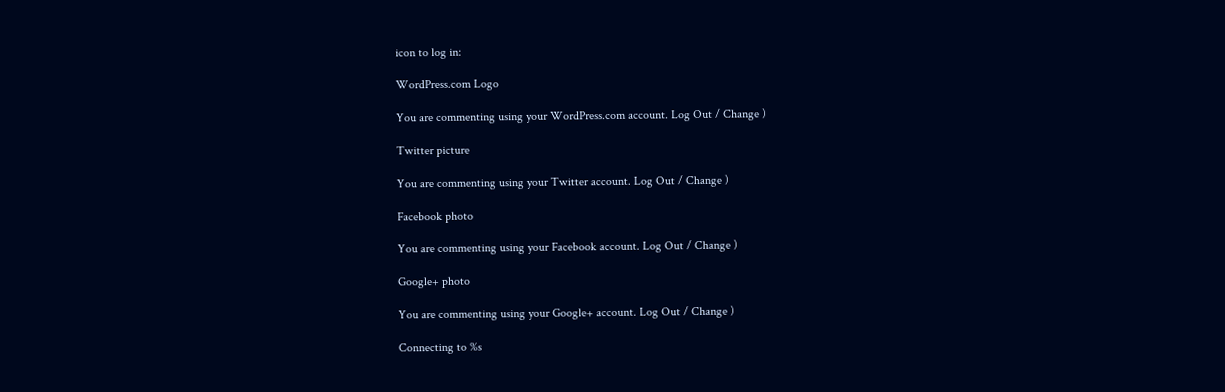icon to log in:

WordPress.com Logo

You are commenting using your WordPress.com account. Log Out / Change )

Twitter picture

You are commenting using your Twitter account. Log Out / Change )

Facebook photo

You are commenting using your Facebook account. Log Out / Change )

Google+ photo

You are commenting using your Google+ account. Log Out / Change )

Connecting to %s